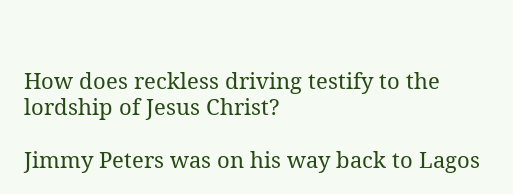How does reckless driving testify to the lordship of Jesus Christ?

Jimmy Peters was on his way back to Lagos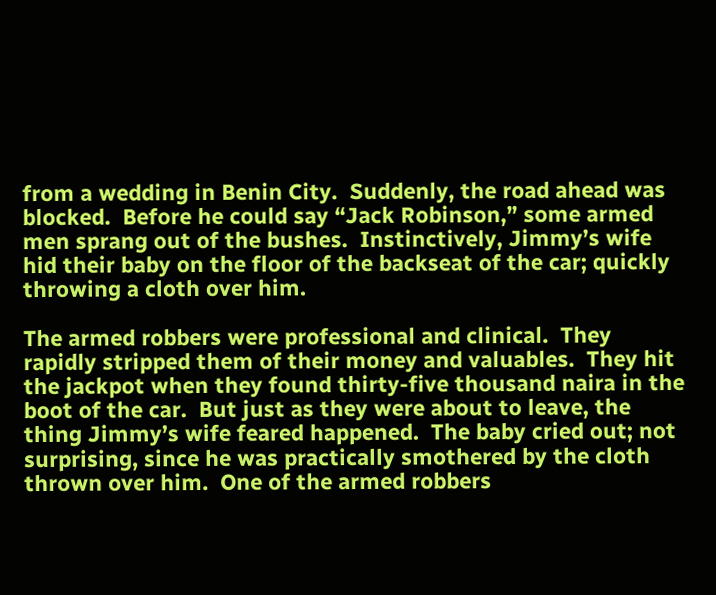from a wedding in Benin City.  Suddenly, the road ahead was blocked.  Before he could say “Jack Robinson,” some armed men sprang out of the bushes.  Instinctively, Jimmy’s wife hid their baby on the floor of the backseat of the car; quickly throwing a cloth over him.

The armed robbers were professional and clinical.  They rapidly stripped them of their money and valuables.  They hit the jackpot when they found thirty-five thousand naira in the boot of the car.  But just as they were about to leave, the thing Jimmy’s wife feared happened.  The baby cried out; not surprising, since he was practically smothered by the cloth thrown over him.  One of the armed robbers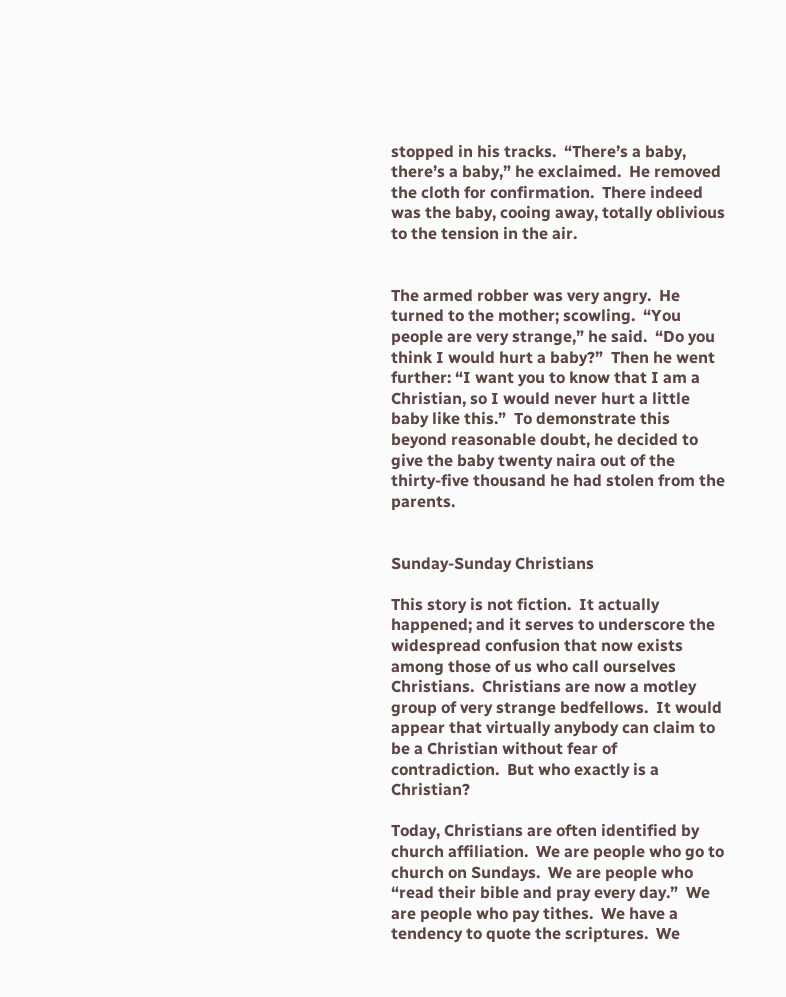stopped in his tracks.  “There’s a baby, there’s a baby,” he exclaimed.  He removed the cloth for confirmation.  There indeed was the baby, cooing away, totally oblivious to the tension in the air.


The armed robber was very angry.  He turned to the mother; scowling.  “You people are very strange,” he said.  “Do you think I would hurt a baby?”  Then he went further: “I want you to know that I am a Christian, so I would never hurt a little baby like this.”  To demonstrate this beyond reasonable doubt, he decided to give the baby twenty naira out of the thirty-five thousand he had stolen from the parents.


Sunday-Sunday Christians

This story is not fiction.  It actually happened; and it serves to underscore the widespread confusion that now exists among those of us who call ourselves Christians.  Christians are now a motley group of very strange bedfellows.  It would appear that virtually anybody can claim to be a Christian without fear of contradiction.  But who exactly is a Christian?

Today, Christians are often identified by church affiliation.  We are people who go to church on Sundays.  We are people who “read their bible and pray every day.”  We are people who pay tithes.  We have a tendency to quote the scriptures.  We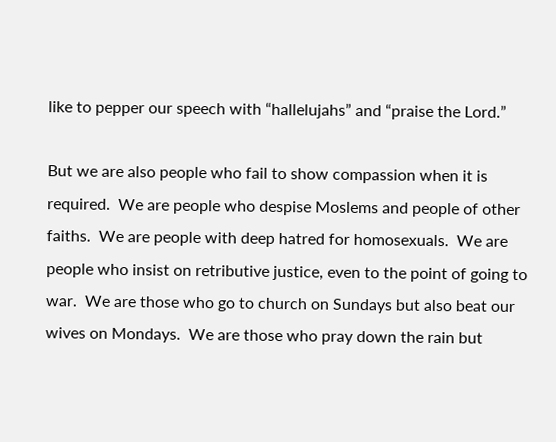like to pepper our speech with “hallelujahs” and “praise the Lord.”

But we are also people who fail to show compassion when it is required.  We are people who despise Moslems and people of other faiths.  We are people with deep hatred for homosexuals.  We are people who insist on retributive justice, even to the point of going to war.  We are those who go to church on Sundays but also beat our wives on Mondays.  We are those who pray down the rain but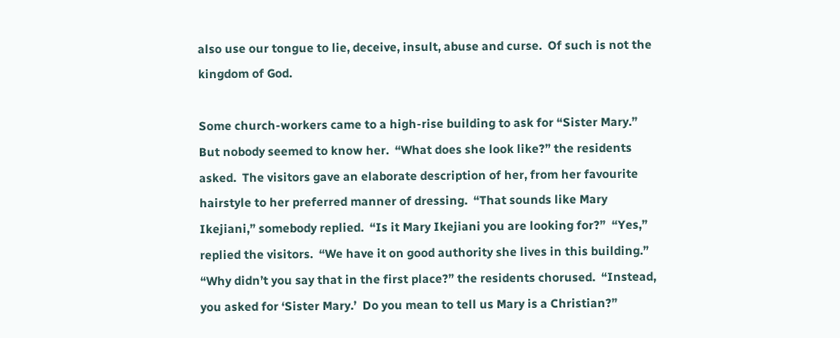also use our tongue to lie, deceive, insult, abuse and curse.  Of such is not the kingdom of God.

Some church-workers came to a high-rise building to ask for “Sister Mary.”  But nobody seemed to know her.  “What does she look like?” the residents asked.  The visitors gave an elaborate description of her, from her favourite hairstyle to her preferred manner of dressing.  “That sounds like Mary Ikejiani,” somebody replied.  “Is it Mary Ikejiani you are looking for?”  “Yes,” replied the visitors.  “We have it on good authority she lives in this building.”  “Why didn’t you say that in the first place?” the residents chorused.  “Instead, you asked for ‘Sister Mary.’  Do you mean to tell us Mary is a Christian?”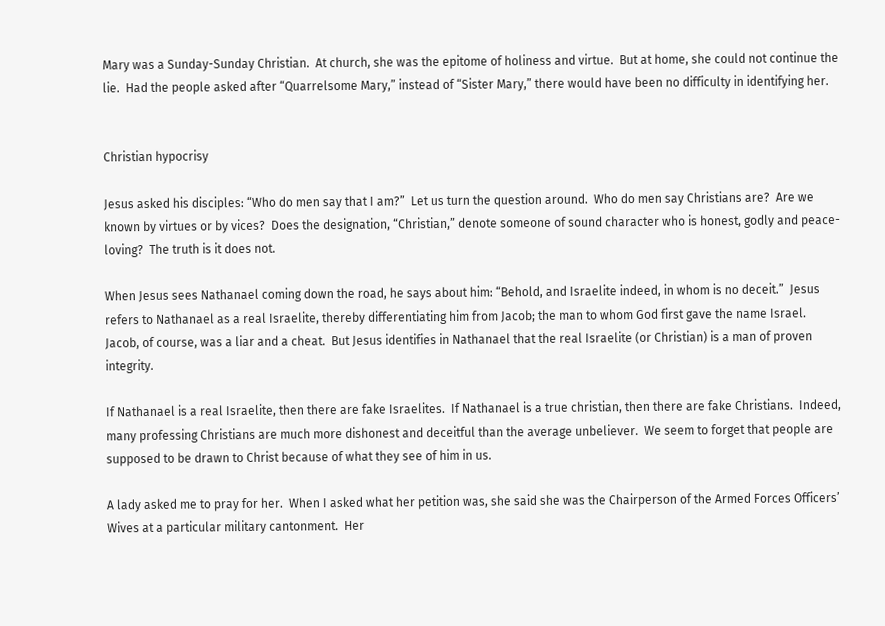Mary was a Sunday-Sunday Christian.  At church, she was the epitome of holiness and virtue.  But at home, she could not continue the lie.  Had the people asked after “Quarrelsome Mary,” instead of “Sister Mary,” there would have been no difficulty in identifying her.


Christian hypocrisy

Jesus asked his disciples: “Who do men say that I am?”  Let us turn the question around.  Who do men say Christians are?  Are we known by virtues or by vices?  Does the designation, “Christian,” denote someone of sound character who is honest, godly and peace-loving?  The truth is it does not.

When Jesus sees Nathanael coming down the road, he says about him: “Behold, and Israelite indeed, in whom is no deceit.”  Jesus refers to Nathanael as a real Israelite, thereby differentiating him from Jacob; the man to whom God first gave the name Israel.  Jacob, of course, was a liar and a cheat.  But Jesus identifies in Nathanael that the real Israelite (or Christian) is a man of proven integrity.

If Nathanael is a real Israelite, then there are fake Israelites.  If Nathanael is a true christian, then there are fake Christians.  Indeed, many professing Christians are much more dishonest and deceitful than the average unbeliever.  We seem to forget that people are supposed to be drawn to Christ because of what they see of him in us.

A lady asked me to pray for her.  When I asked what her petition was, she said she was the Chairperson of the Armed Forces Officers’ Wives at a particular military cantonment.  Her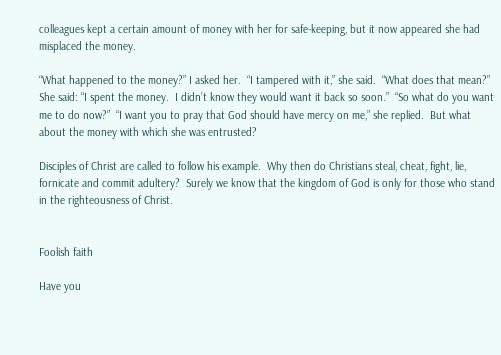colleagues kept a certain amount of money with her for safe-keeping, but it now appeared she had misplaced the money.

“What happened to the money?” I asked her.  “I tampered with it,” she said.  “What does that mean?”  She said: “I spent the money.  I didn’t know they would want it back so soon.”  “So what do you want me to do now?”  “I want you to pray that God should have mercy on me,” she replied.  But what about the money with which she was entrusted?

Disciples of Christ are called to follow his example.  Why then do Christians steal, cheat, fight, lie, fornicate and commit adultery?  Surely we know that the kingdom of God is only for those who stand in the righteousness of Christ.


Foolish faith

Have you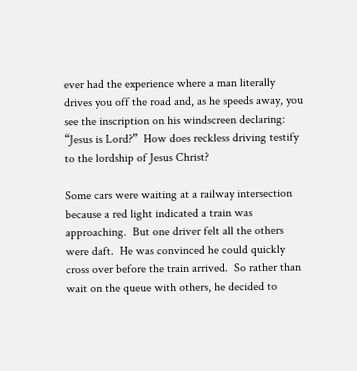ever had the experience where a man literally drives you off the road and, as he speeds away, you see the inscription on his windscreen declaring: “Jesus is Lord?”  How does reckless driving testify to the lordship of Jesus Christ?

Some cars were waiting at a railway intersection because a red light indicated a train was approaching.  But one driver felt all the others were daft.  He was convinced he could quickly cross over before the train arrived.  So rather than wait on the queue with others, he decided to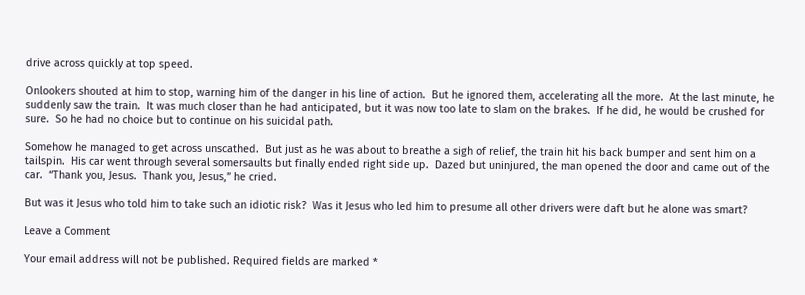drive across quickly at top speed.

Onlookers shouted at him to stop, warning him of the danger in his line of action.  But he ignored them, accelerating all the more.  At the last minute, he suddenly saw the train.  It was much closer than he had anticipated, but it was now too late to slam on the brakes.  If he did, he would be crushed for sure.  So he had no choice but to continue on his suicidal path.

Somehow he managed to get across unscathed.  But just as he was about to breathe a sigh of relief, the train hit his back bumper and sent him on a tailspin.  His car went through several somersaults but finally ended right side up.  Dazed but uninjured, the man opened the door and came out of the car.  “Thank you, Jesus.  Thank you, Jesus,” he cried.

But was it Jesus who told him to take such an idiotic risk?  Was it Jesus who led him to presume all other drivers were daft but he alone was smart?

Leave a Comment

Your email address will not be published. Required fields are marked *